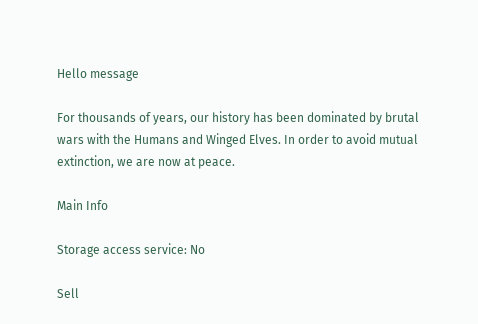Hello message

For thousands of years, our history has been dominated by brutal wars with the Humans and Winged Elves. In order to avoid mutual extinction, we are now at peace.

Main Info

Storage access service: No

Sell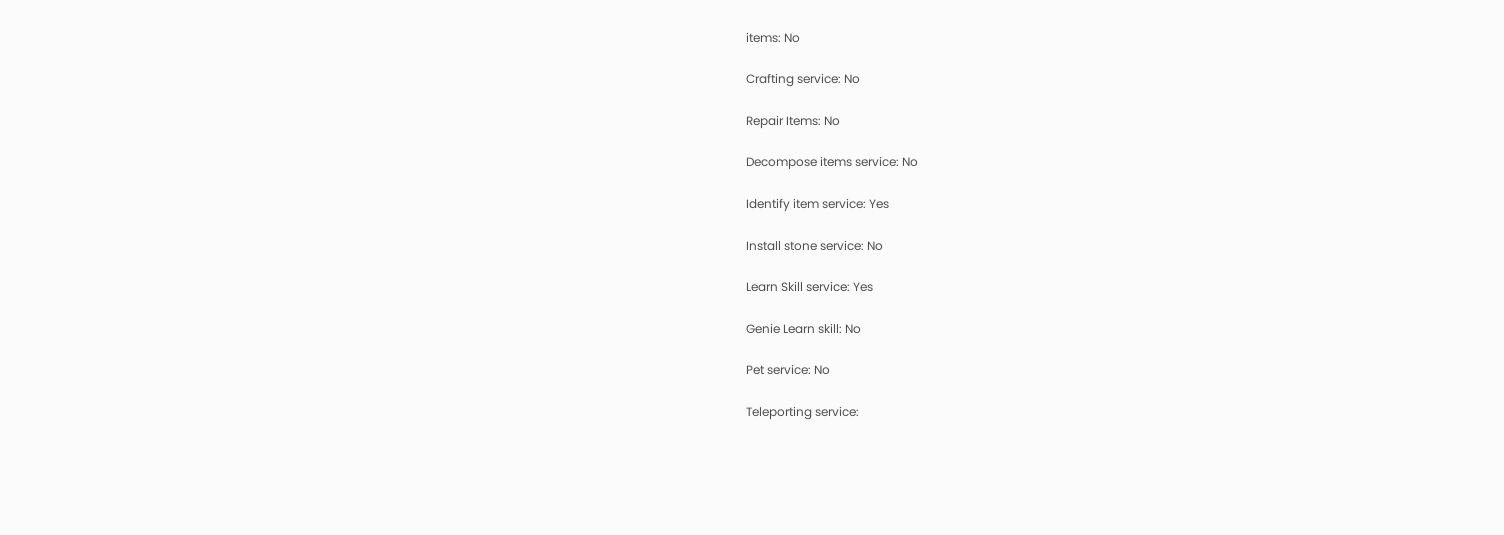items: No

Crafting service: No

Repair Items: No

Decompose items service: No

Identify item service: Yes

Install stone service: No

Learn Skill service: Yes

Genie Learn skill: No

Pet service: No

Teleporting service: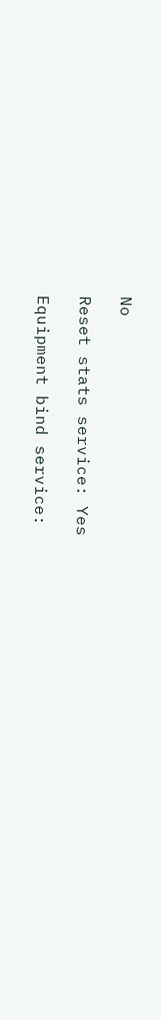No

Reset stats service: Yes

Equipment bind service: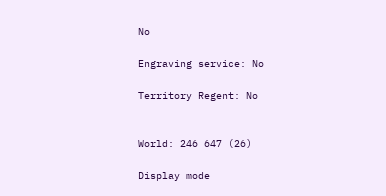No

Engraving service: No

Territory Regent: No


World: 246 647 (26)

Display mode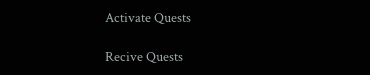Activate Quests

Recive Quests